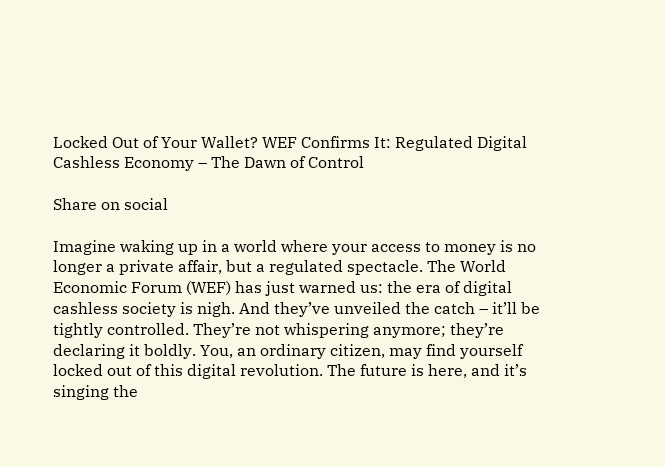Locked Out of Your Wallet? WEF Confirms It: Regulated Digital Cashless Economy – The Dawn of Control

Share on social

Imagine waking up in a world where your access to money is no longer a private affair, but a regulated spectacle. The World Economic Forum (WEF) has just warned us: the era of digital cashless society is nigh. And they’ve unveiled the catch – it’ll be tightly controlled. They’re not whispering anymore; they’re declaring it boldly. You, an ordinary citizen, may find yourself locked out of this digital revolution. The future is here, and it’s singing the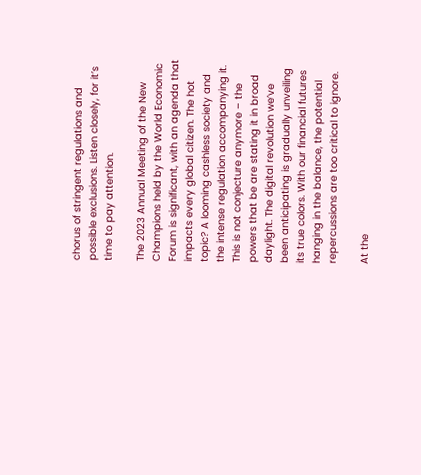chorus of stringent regulations and possible exclusions. Listen closely, for it’s time to pay attention.

The 2023 Annual Meeting of the New Champions held by the World Economic Forum is significant, with an agenda that impacts every global citizen. The hot topic? A looming cashless society and the intense regulation accompanying it. This is not conjecture anymore – the powers that be are stating it in broad daylight. The digital revolution we’ve been anticipating is gradually unveiling its true colors. With our financial futures hanging in the balance, the potential repercussions are too critical to ignore.

At the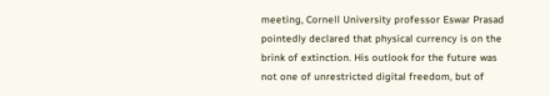meeting, Cornell University professor Eswar Prasad pointedly declared that physical currency is on the brink of extinction. His outlook for the future was not one of unrestricted digital freedom, but of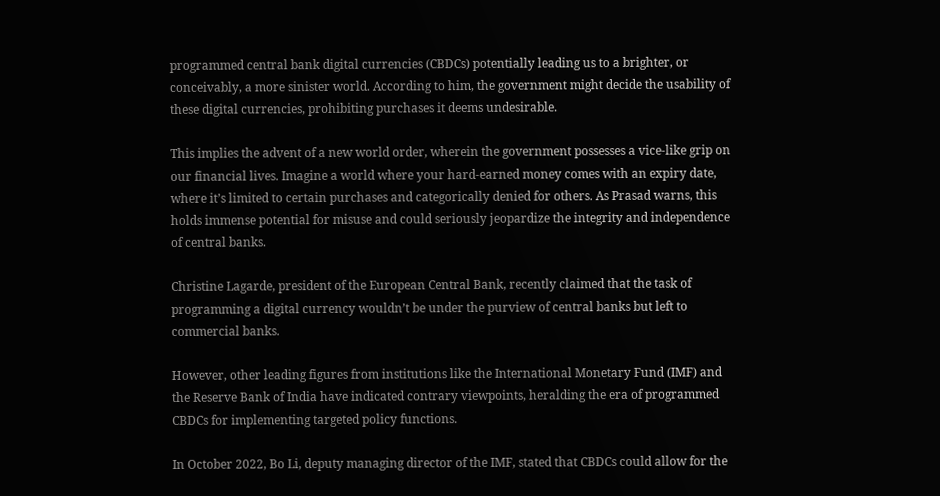programmed central bank digital currencies (CBDCs) potentially leading us to a brighter, or conceivably, a more sinister world. According to him, the government might decide the usability of these digital currencies, prohibiting purchases it deems undesirable.

This implies the advent of a new world order, wherein the government possesses a vice-like grip on our financial lives. Imagine a world where your hard-earned money comes with an expiry date, where it’s limited to certain purchases and categorically denied for others. As Prasad warns, this holds immense potential for misuse and could seriously jeopardize the integrity and independence of central banks.

Christine Lagarde, president of the European Central Bank, recently claimed that the task of programming a digital currency wouldn’t be under the purview of central banks but left to commercial banks.

However, other leading figures from institutions like the International Monetary Fund (IMF) and the Reserve Bank of India have indicated contrary viewpoints, heralding the era of programmed CBDCs for implementing targeted policy functions.

In October 2022, Bo Li, deputy managing director of the IMF, stated that CBDCs could allow for the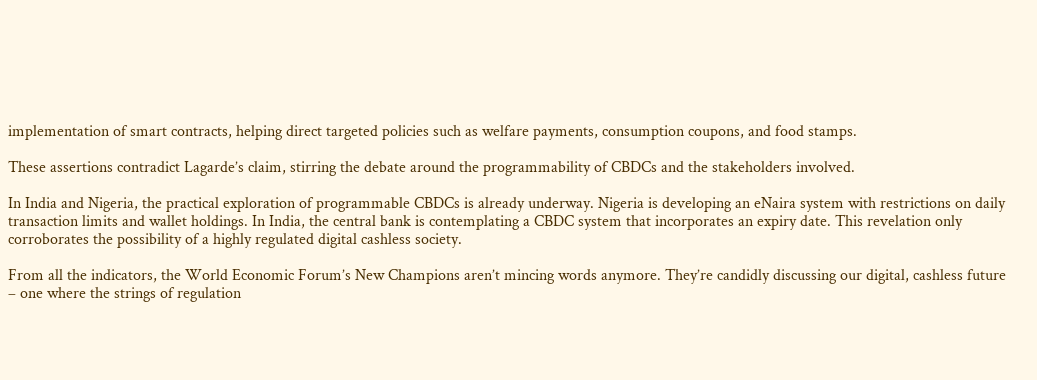implementation of smart contracts, helping direct targeted policies such as welfare payments, consumption coupons, and food stamps.

These assertions contradict Lagarde’s claim, stirring the debate around the programmability of CBDCs and the stakeholders involved.

In India and Nigeria, the practical exploration of programmable CBDCs is already underway. Nigeria is developing an eNaira system with restrictions on daily transaction limits and wallet holdings. In India, the central bank is contemplating a CBDC system that incorporates an expiry date. This revelation only corroborates the possibility of a highly regulated digital cashless society.

From all the indicators, the World Economic Forum’s New Champions aren’t mincing words anymore. They’re candidly discussing our digital, cashless future – one where the strings of regulation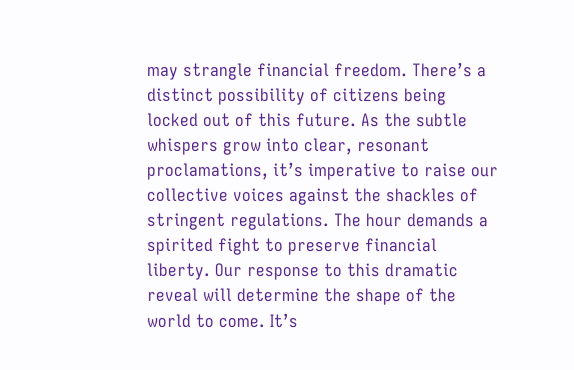may strangle financial freedom. There’s a distinct possibility of citizens being locked out of this future. As the subtle whispers grow into clear, resonant proclamations, it’s imperative to raise our collective voices against the shackles of stringent regulations. The hour demands a spirited fight to preserve financial liberty. Our response to this dramatic reveal will determine the shape of the world to come. It’s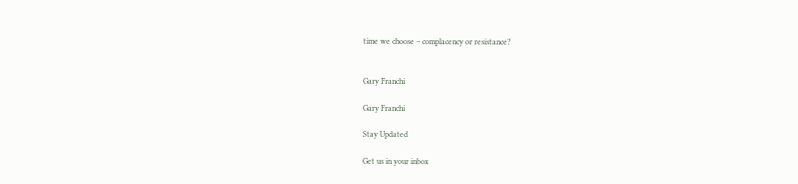time we choose – complacency or resistance?


Gary Franchi

Gary Franchi

Stay Updated

Get us in your inbox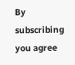By subscribing you agree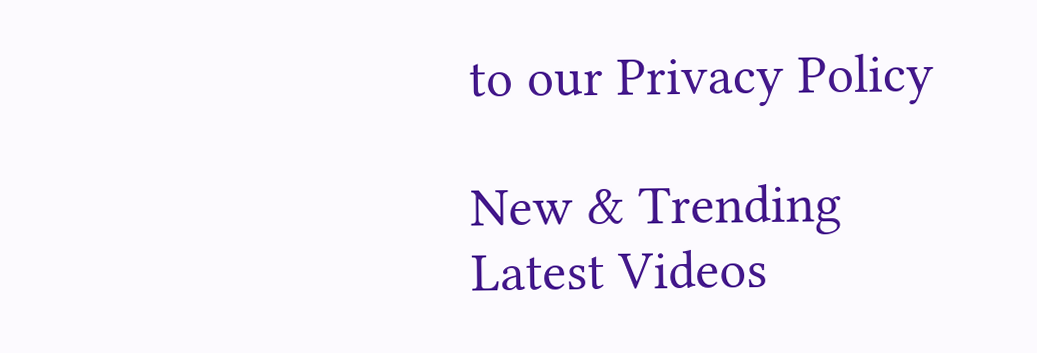to our Privacy Policy

New & Trending
Latest Videos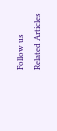Follow us
Related Articles